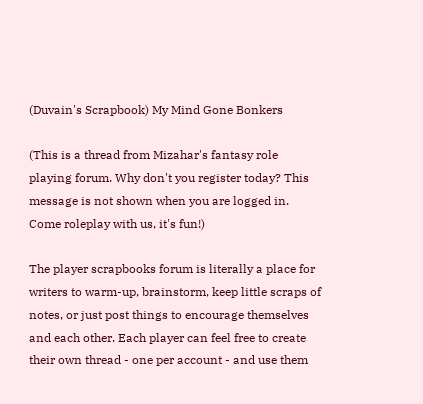(Duvain's Scrapbook) My Mind Gone Bonkers

(This is a thread from Mizahar's fantasy role playing forum. Why don't you register today? This message is not shown when you are logged in. Come roleplay with us, it's fun!)

The player scrapbooks forum is literally a place for writers to warm-up, brainstorm, keep little scraps of notes, or just post things to encourage themselves and each other. Each player can feel free to create their own thread - one per account - and use them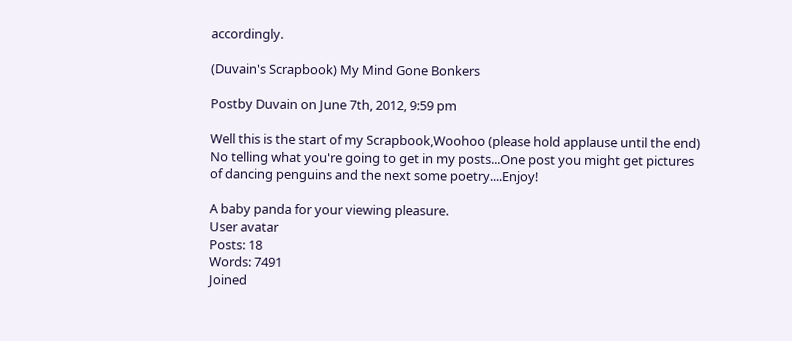accordingly.

(Duvain's Scrapbook) My Mind Gone Bonkers

Postby Duvain on June 7th, 2012, 9:59 pm

Well this is the start of my Scrapbook,Woohoo (please hold applause until the end) No telling what you're going to get in my posts...One post you might get pictures of dancing penguins and the next some poetry....Enjoy!

A baby panda for your viewing pleasure.
User avatar
Posts: 18
Words: 7491
Joined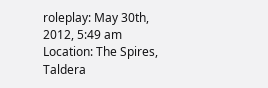roleplay: May 30th, 2012, 5:49 am
Location: The Spires, Taldera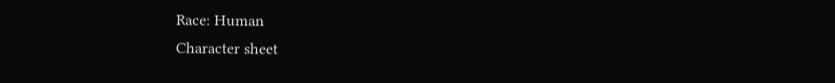Race: Human
Character sheet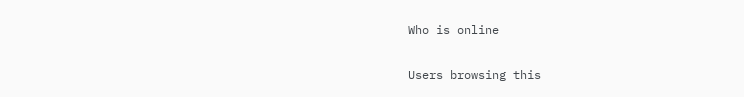Who is online

Users browsing this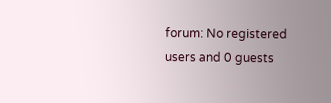forum: No registered users and 0 guests